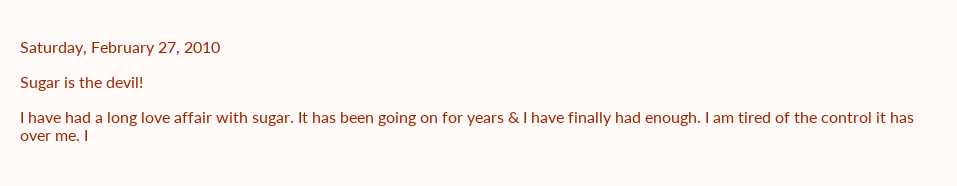Saturday, February 27, 2010

Sugar is the devil!

I have had a long love affair with sugar. It has been going on for years & I have finally had enough. I am tired of the control it has over me. I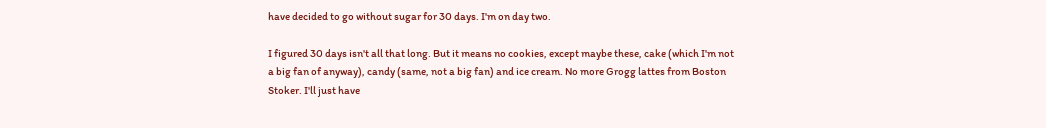have decided to go without sugar for 30 days. I'm on day two.

I figured 30 days isn't all that long. But it means no cookies, except maybe these, cake (which I'm not a big fan of anyway), candy (same, not a big fan) and ice cream. No more Grogg lattes from Boston Stoker. I'll just have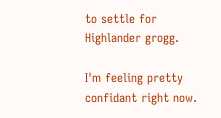to settle for Highlander grogg.

I'm feeling pretty confidant right now.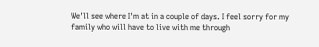We'll see where I'm at in a couple of days. I feel sorry for my family who will have to live with me through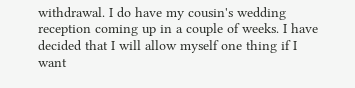withdrawal. I do have my cousin's wedding reception coming up in a couple of weeks. I have decided that I will allow myself one thing if I want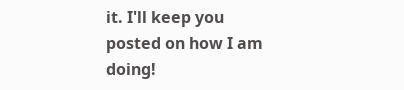it. I'll keep you posted on how I am doing!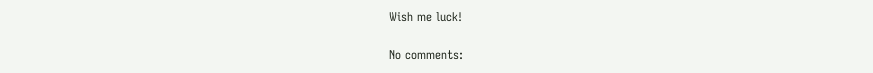Wish me luck!

No comments: